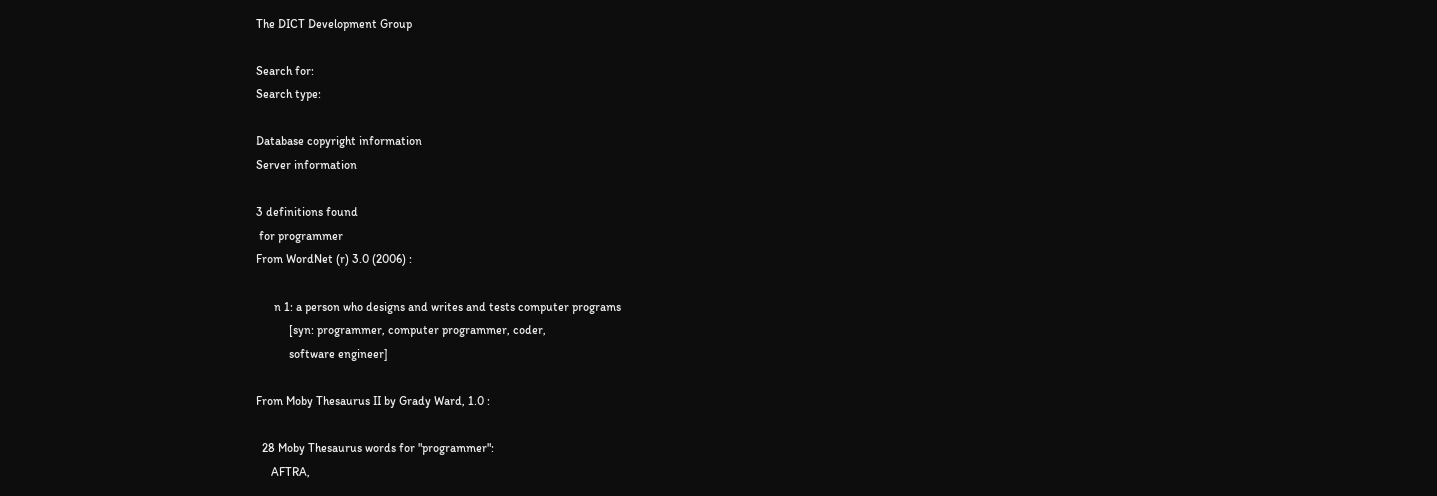The DICT Development Group

Search for:
Search type:

Database copyright information
Server information

3 definitions found
 for programmer
From WordNet (r) 3.0 (2006) :

      n 1: a person who designs and writes and tests computer programs
           [syn: programmer, computer programmer, coder,
           software engineer]

From Moby Thesaurus II by Grady Ward, 1.0 :

  28 Moby Thesaurus words for "programmer":
     AFTRA,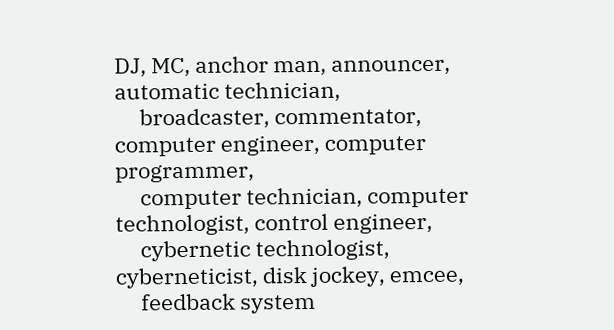DJ, MC, anchor man, announcer, automatic technician,
     broadcaster, commentator, computer engineer, computer programmer,
     computer technician, computer technologist, control engineer,
     cybernetic technologist, cyberneticist, disk jockey, emcee,
     feedback system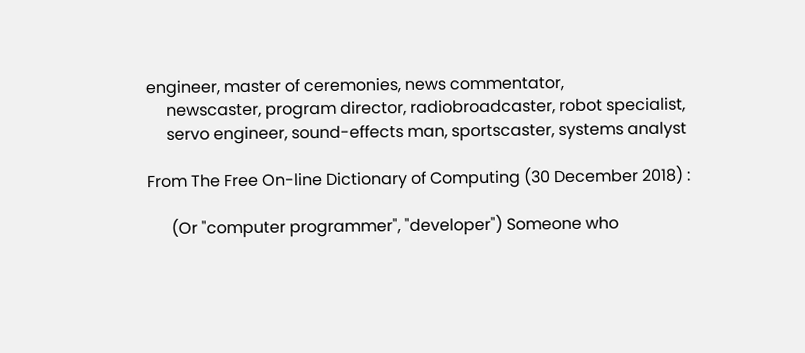engineer, master of ceremonies, news commentator,
     newscaster, program director, radiobroadcaster, robot specialist,
     servo engineer, sound-effects man, sportscaster, systems analyst

From The Free On-line Dictionary of Computing (30 December 2018) :

      (Or "computer programmer", "developer") Someone who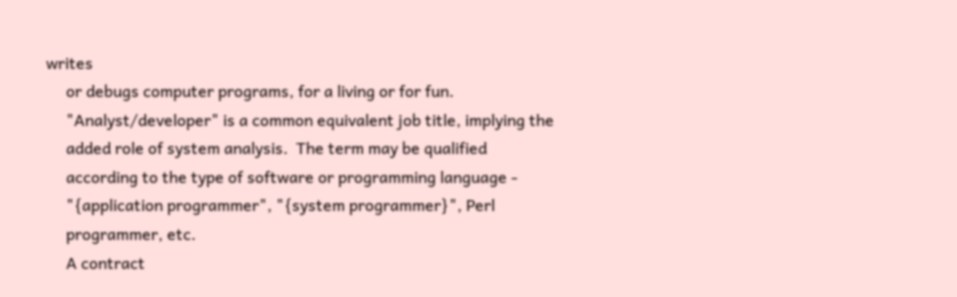writes
     or debugs computer programs, for a living or for fun.
     "Analyst/developer" is a common equivalent job title, implying the
     added role of system analysis.  The term may be qualified
     according to the type of software or programming language -
     "{application programmer", "{system programmer}", Perl
     programmer, etc.
     A contract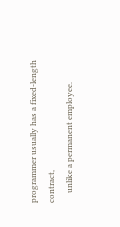programmer usually has a fixed-length contract,
     unlike a permanent employee.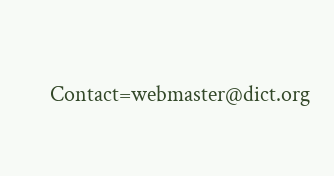Contact=webmaster@dict.org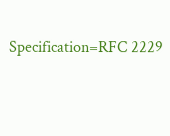Specification=RFC 2229